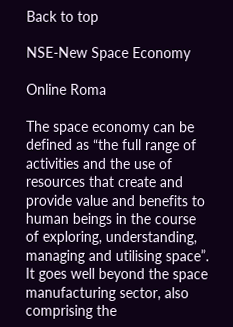Back to top

NSE-New Space Economy

Online Roma

The space economy can be defined as “the full range of activities and the use of resources that create and provide value and benefits to human beings in the course of exploring, understanding, managing and utilising space”. It goes well beyond the space manufacturing sector, also comprising the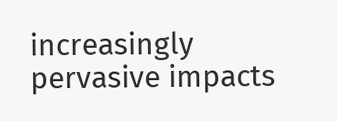increasingly pervasive impacts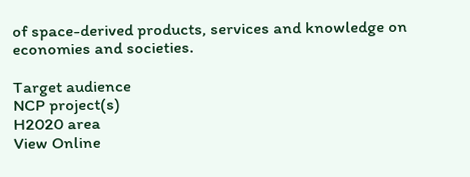of space-derived products, services and knowledge on economies and societies.

Target audience
NCP project(s)
H2020 area
View Online